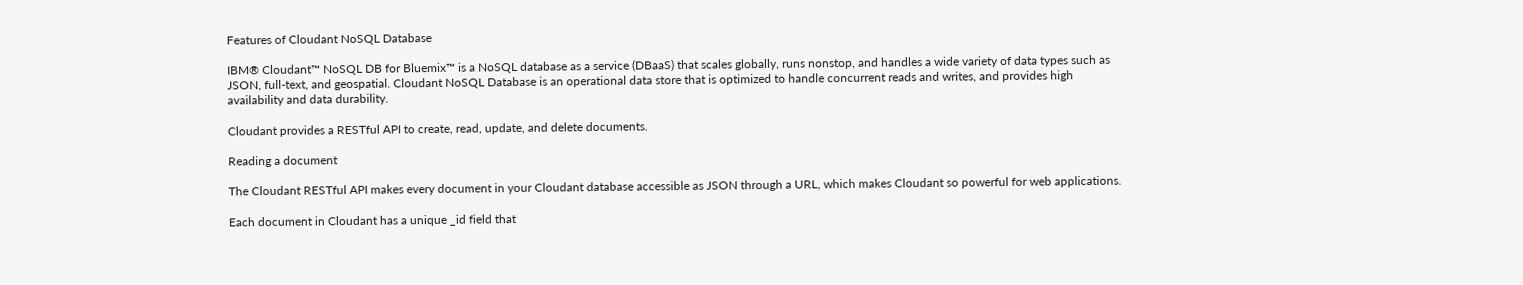Features of Cloudant NoSQL Database

IBM® Cloudant™ NoSQL DB for Bluemix™ is a NoSQL database as a service (DBaaS) that scales globally, runs nonstop, and handles a wide variety of data types such as JSON, full-text, and geospatial. Cloudant NoSQL Database is an operational data store that is optimized to handle concurrent reads and writes, and provides high availability and data durability.

Cloudant provides a RESTful API to create, read, update, and delete documents.

Reading a document

The Cloudant RESTful API makes every document in your Cloudant database accessible as JSON through a URL, which makes Cloudant so powerful for web applications.

Each document in Cloudant has a unique _id field that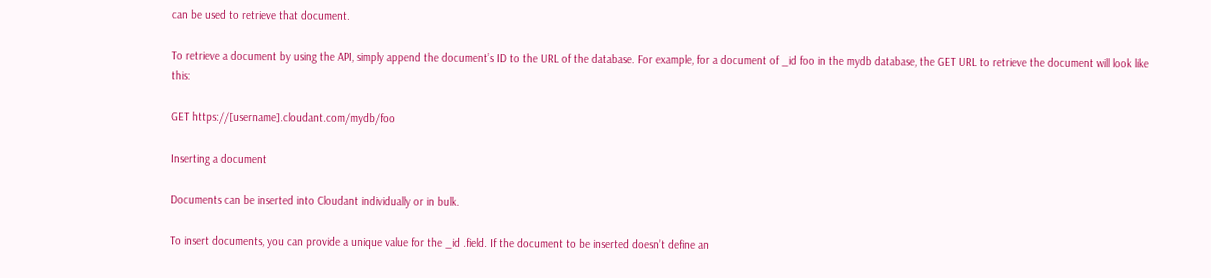can be used to retrieve that document.

To retrieve a document by using the API, simply append the document’s ID to the URL of the database. For example, for a document of _id foo in the mydb database, the GET URL to retrieve the document will look like this:

GET https://[username].cloudant.com/mydb/foo

Inserting a document

Documents can be inserted into Cloudant individually or in bulk.

To insert documents, you can provide a unique value for the _id .field. If the document to be inserted doesn’t define an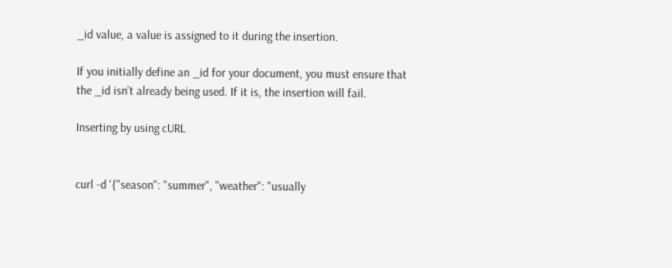_id value, a value is assigned to it during the insertion.

If you initially define an _id for your document, you must ensure that the _id isn’t already being used. If it is, the insertion will fail.

Inserting by using cURL


curl -d '{"season": "summer", "weather": "usually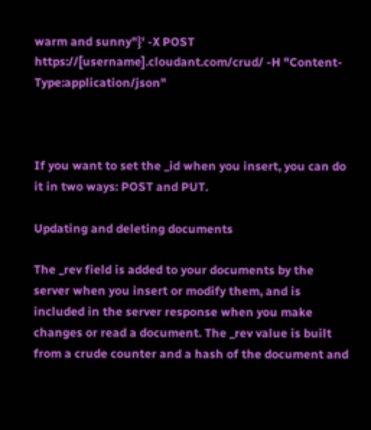warm and sunny"}' -X POST https://[username].cloudant.com/crud/ -H "Content-Type:application/json"



If you want to set the _id when you insert, you can do it in two ways: POST and PUT.

Updating and deleting documents

The _rev field is added to your documents by the server when you insert or modify them, and is included in the server response when you make changes or read a document. The _rev value is built from a crude counter and a hash of the document and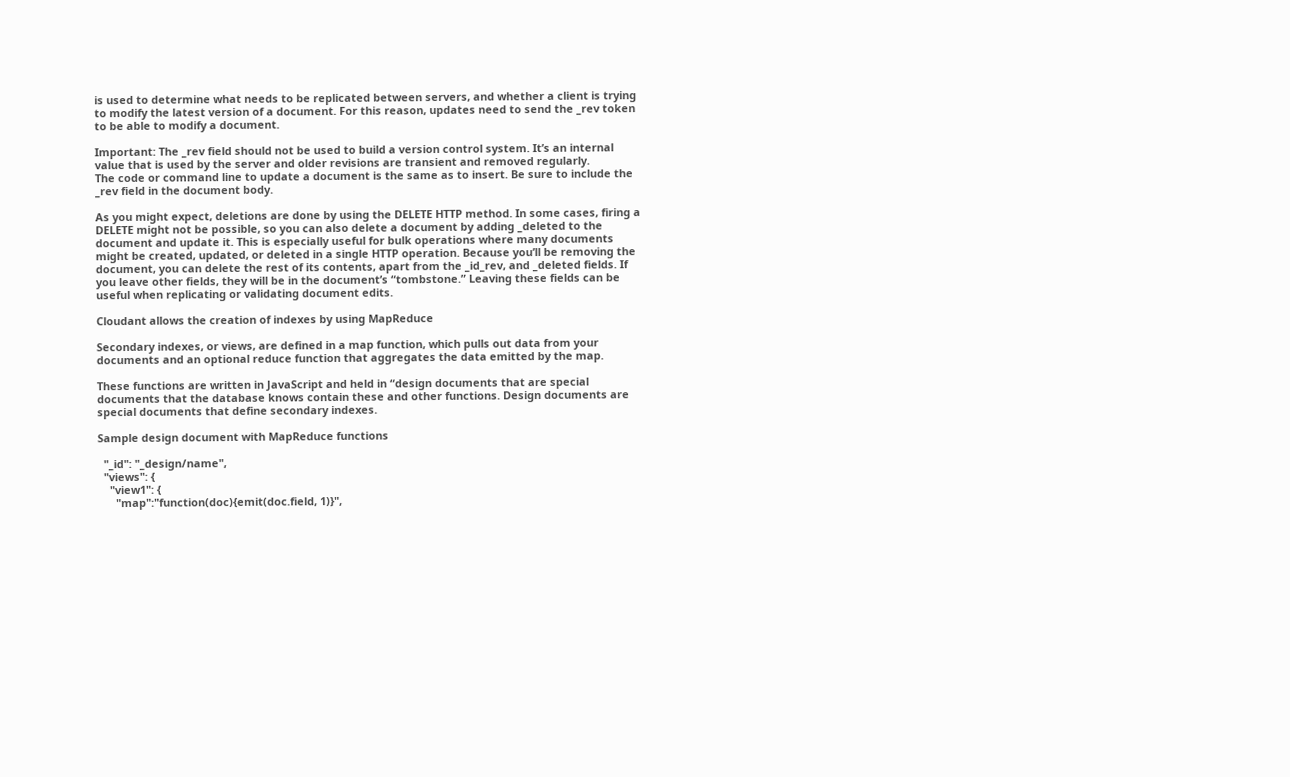is used to determine what needs to be replicated between servers, and whether a client is trying to modify the latest version of a document. For this reason, updates need to send the _rev token to be able to modify a document.

Important: The _rev field should not be used to build a version control system. It’s an internal value that is used by the server and older revisions are transient and removed regularly.
The code or command line to update a document is the same as to insert. Be sure to include the _rev field in the document body.

As you might expect, deletions are done by using the DELETE HTTP method. In some cases, firing a DELETE might not be possible, so you can also delete a document by adding _deleted to the document and update it. This is especially useful for bulk operations where many documents might be created, updated, or deleted in a single HTTP operation. Because you’ll be removing the document, you can delete the rest of its contents, apart from the _id_rev, and _deleted fields. If you leave other fields, they will be in the document’s “tombstone.” Leaving these fields can be useful when replicating or validating document edits.

Cloudant allows the creation of indexes by using MapReduce

Secondary indexes, or views, are defined in a map function, which pulls out data from your documents and an optional reduce function that aggregates the data emitted by the map.

These functions are written in JavaScript and held in “design documents that are special documents that the database knows contain these and other functions. Design documents are special documents that define secondary indexes.

Sample design document with MapReduce functions

  "_id": "_design/name",
  "views": {
    "view1": {
      "map":"function(doc){emit(doc.field, 1)}",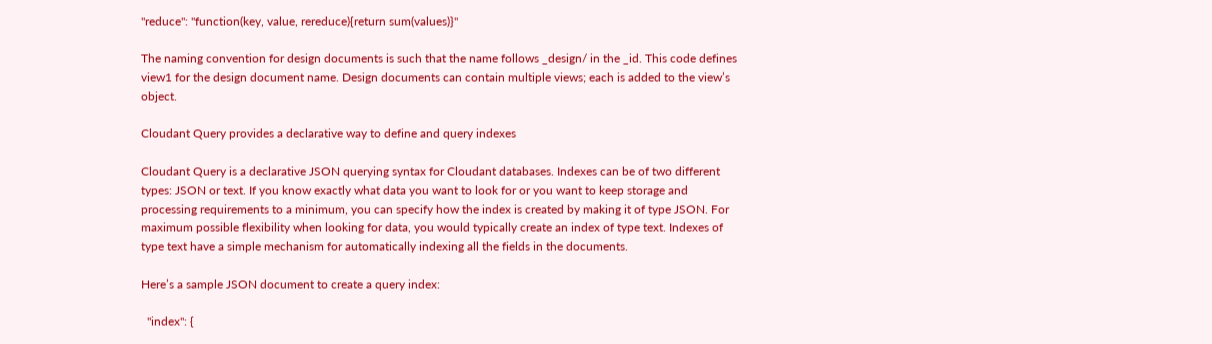"reduce": "function(key, value, rereduce){return sum(values)}"

The naming convention for design documents is such that the name follows _design/ in the _id. This code defines view1 for the design document name. Design documents can contain multiple views; each is added to the view’s object.

Cloudant Query provides a declarative way to define and query indexes

Cloudant Query is a declarative JSON querying syntax for Cloudant databases. Indexes can be of two different types: JSON or text. If you know exactly what data you want to look for or you want to keep storage and processing requirements to a minimum, you can specify how the index is created by making it of type JSON. For maximum possible flexibility when looking for data, you would typically create an index of type text. Indexes of type text have a simple mechanism for automatically indexing all the fields in the documents.

Here’s a sample JSON document to create a query index:

  "index": {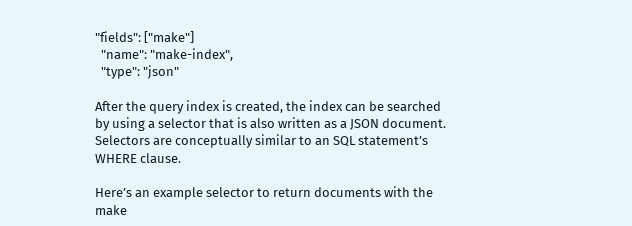"fields": ["make"]
  "name": "make-index",
  "type": "json"

After the query index is created, the index can be searched by using a selector that is also written as a JSON document. Selectors are conceptually similar to an SQL statement’s WHERE clause.

Here’s an example selector to return documents with the make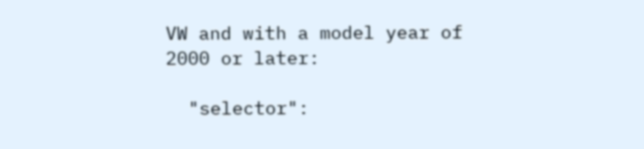VW and with a model year of 2000 or later:

  "selector":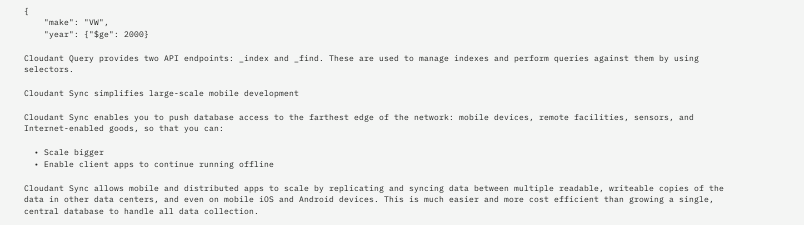{
    "make": "VW",
    "year": {"$ge": 2000}

Cloudant Query provides two API endpoints: _index and _find. These are used to manage indexes and perform queries against them by using selectors.

Cloudant Sync simplifies large-scale mobile development

Cloudant Sync enables you to push database access to the farthest edge of the network: mobile devices, remote facilities, sensors, and Internet-enabled goods, so that you can:

  • Scale bigger
  • Enable client apps to continue running offline

Cloudant Sync allows mobile and distributed apps to scale by replicating and syncing data between multiple readable, writeable copies of the data in other data centers, and even on mobile iOS and Android devices. This is much easier and more cost efficient than growing a single, central database to handle all data collection.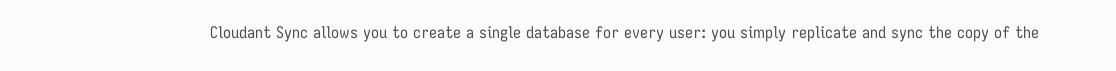Cloudant Sync allows you to create a single database for every user: you simply replicate and sync the copy of the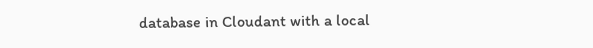database in Cloudant with a local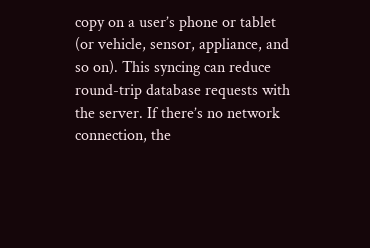copy on a user’s phone or tablet (or vehicle, sensor, appliance, and so on). This syncing can reduce round-trip database requests with the server. If there’s no network connection, the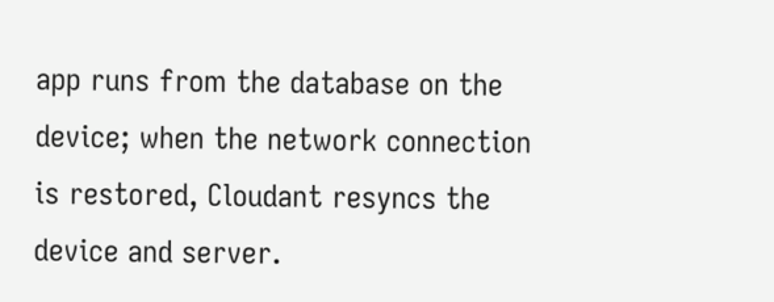app runs from the database on the device; when the network connection is restored, Cloudant resyncs the device and server.